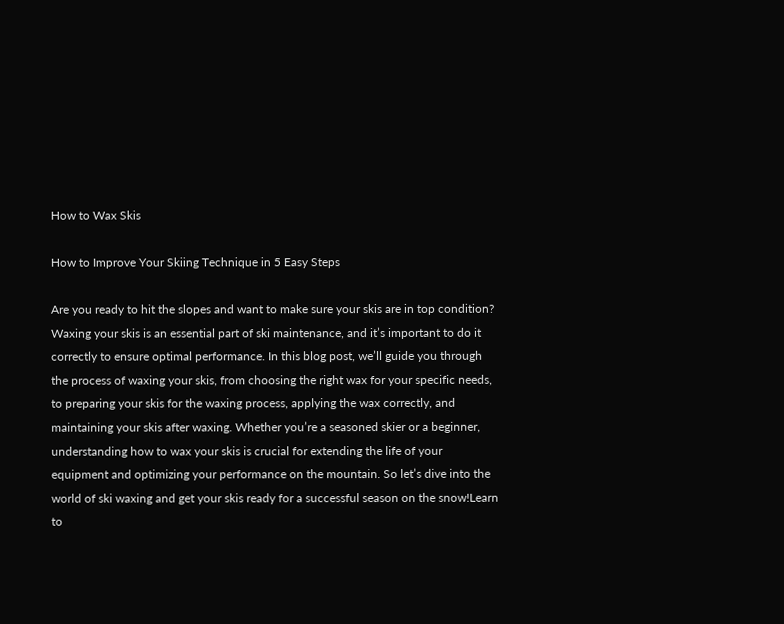How to Wax Skis

How to Improve Your Skiing Technique in 5 Easy Steps

Are you ready to hit the slopes and want to make sure your skis are in top condition? Waxing your skis is an essential part of ski maintenance, and it’s important to do it correctly to ensure optimal performance. In this blog post, we’ll guide you through the process of waxing your skis, from choosing the right wax for your specific needs, to preparing your skis for the waxing process, applying the wax correctly, and maintaining your skis after waxing. Whether you’re a seasoned skier or a beginner, understanding how to wax your skis is crucial for extending the life of your equipment and optimizing your performance on the mountain. So let’s dive into the world of ski waxing and get your skis ready for a successful season on the snow!Learn to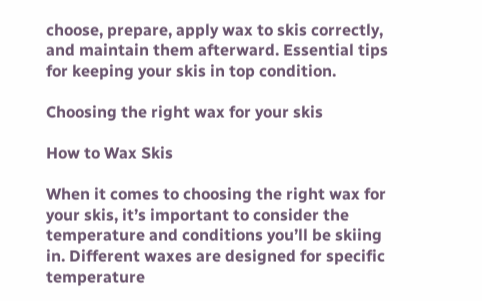choose, prepare, apply wax to skis correctly, and maintain them afterward. Essential tips for keeping your skis in top condition.

Choosing the right wax for your skis

How to Wax Skis

When it comes to choosing the right wax for your skis, it’s important to consider the temperature and conditions you’ll be skiing in. Different waxes are designed for specific temperature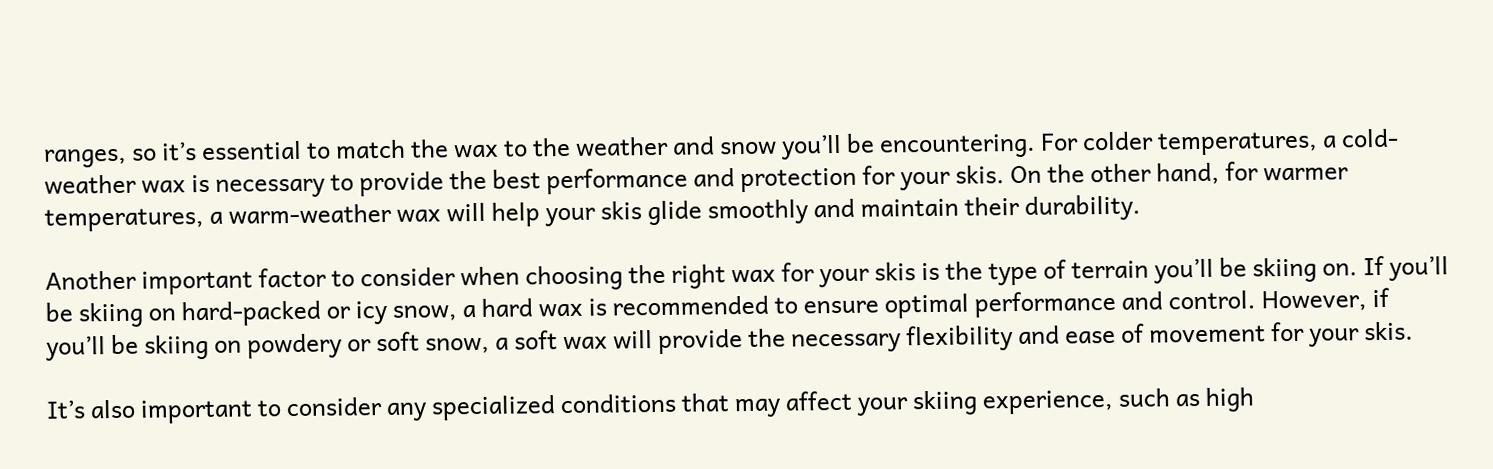ranges, so it’s essential to match the wax to the weather and snow you’ll be encountering. For colder temperatures, a cold-weather wax is necessary to provide the best performance and protection for your skis. On the other hand, for warmer temperatures, a warm-weather wax will help your skis glide smoothly and maintain their durability.

Another important factor to consider when choosing the right wax for your skis is the type of terrain you’ll be skiing on. If you’ll be skiing on hard-packed or icy snow, a hard wax is recommended to ensure optimal performance and control. However, if you’ll be skiing on powdery or soft snow, a soft wax will provide the necessary flexibility and ease of movement for your skis.

It’s also important to consider any specialized conditions that may affect your skiing experience, such as high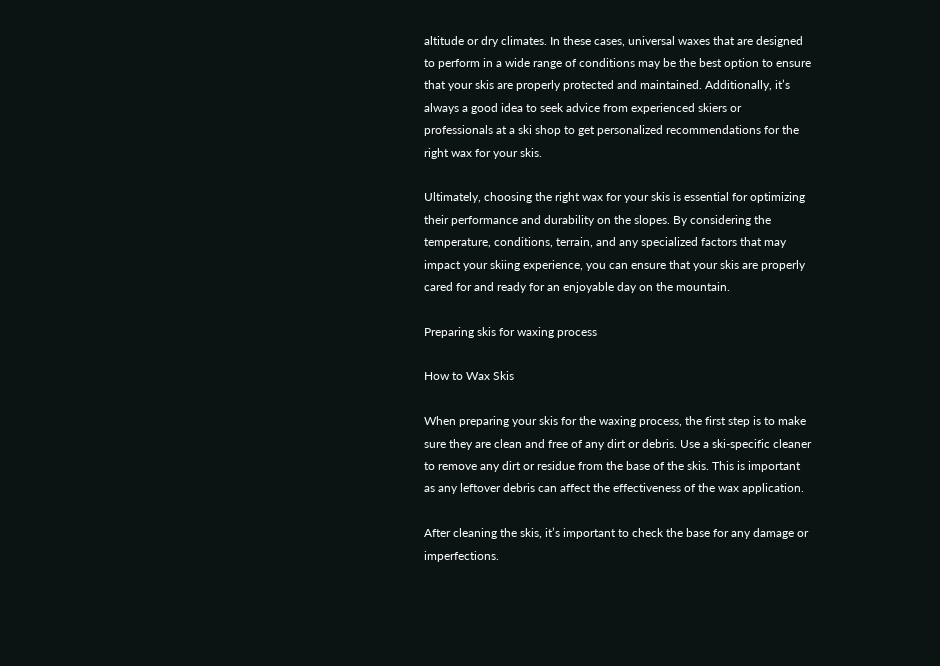altitude or dry climates. In these cases, universal waxes that are designed to perform in a wide range of conditions may be the best option to ensure that your skis are properly protected and maintained. Additionally, it’s always a good idea to seek advice from experienced skiers or professionals at a ski shop to get personalized recommendations for the right wax for your skis.

Ultimately, choosing the right wax for your skis is essential for optimizing their performance and durability on the slopes. By considering the temperature, conditions, terrain, and any specialized factors that may impact your skiing experience, you can ensure that your skis are properly cared for and ready for an enjoyable day on the mountain.

Preparing skis for waxing process

How to Wax Skis

When preparing your skis for the waxing process, the first step is to make sure they are clean and free of any dirt or debris. Use a ski-specific cleaner to remove any dirt or residue from the base of the skis. This is important as any leftover debris can affect the effectiveness of the wax application.

After cleaning the skis, it’s important to check the base for any damage or imperfections.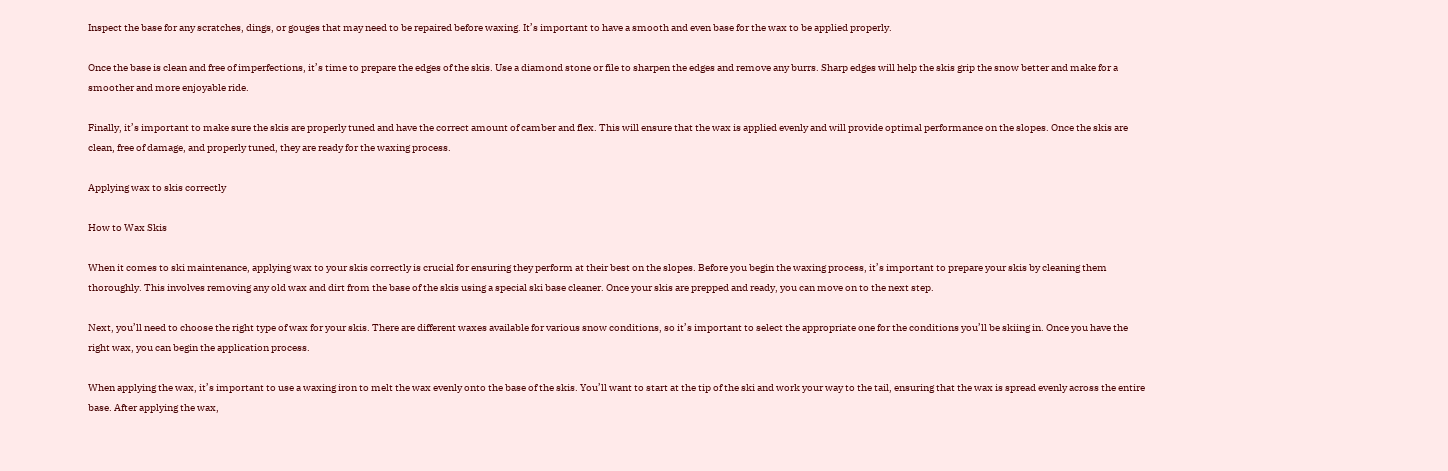Inspect the base for any scratches, dings, or gouges that may need to be repaired before waxing. It’s important to have a smooth and even base for the wax to be applied properly.

Once the base is clean and free of imperfections, it’s time to prepare the edges of the skis. Use a diamond stone or file to sharpen the edges and remove any burrs. Sharp edges will help the skis grip the snow better and make for a smoother and more enjoyable ride.

Finally, it’s important to make sure the skis are properly tuned and have the correct amount of camber and flex. This will ensure that the wax is applied evenly and will provide optimal performance on the slopes. Once the skis are clean, free of damage, and properly tuned, they are ready for the waxing process.

Applying wax to skis correctly

How to Wax Skis

When it comes to ski maintenance, applying wax to your skis correctly is crucial for ensuring they perform at their best on the slopes. Before you begin the waxing process, it’s important to prepare your skis by cleaning them thoroughly. This involves removing any old wax and dirt from the base of the skis using a special ski base cleaner. Once your skis are prepped and ready, you can move on to the next step.

Next, you’ll need to choose the right type of wax for your skis. There are different waxes available for various snow conditions, so it’s important to select the appropriate one for the conditions you’ll be skiing in. Once you have the right wax, you can begin the application process.

When applying the wax, it’s important to use a waxing iron to melt the wax evenly onto the base of the skis. You’ll want to start at the tip of the ski and work your way to the tail, ensuring that the wax is spread evenly across the entire base. After applying the wax,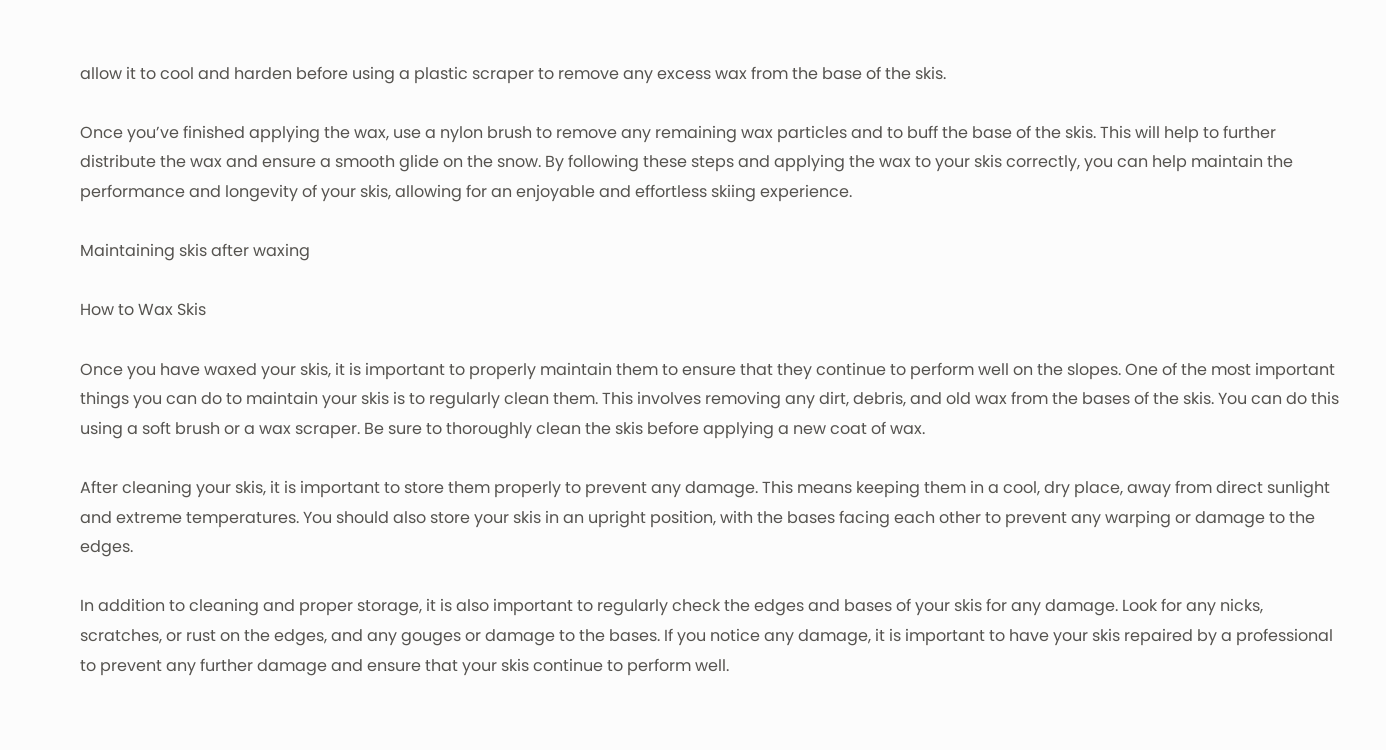allow it to cool and harden before using a plastic scraper to remove any excess wax from the base of the skis.

Once you’ve finished applying the wax, use a nylon brush to remove any remaining wax particles and to buff the base of the skis. This will help to further distribute the wax and ensure a smooth glide on the snow. By following these steps and applying the wax to your skis correctly, you can help maintain the performance and longevity of your skis, allowing for an enjoyable and effortless skiing experience.

Maintaining skis after waxing

How to Wax Skis

Once you have waxed your skis, it is important to properly maintain them to ensure that they continue to perform well on the slopes. One of the most important things you can do to maintain your skis is to regularly clean them. This involves removing any dirt, debris, and old wax from the bases of the skis. You can do this using a soft brush or a wax scraper. Be sure to thoroughly clean the skis before applying a new coat of wax.

After cleaning your skis, it is important to store them properly to prevent any damage. This means keeping them in a cool, dry place, away from direct sunlight and extreme temperatures. You should also store your skis in an upright position, with the bases facing each other to prevent any warping or damage to the edges.

In addition to cleaning and proper storage, it is also important to regularly check the edges and bases of your skis for any damage. Look for any nicks, scratches, or rust on the edges, and any gouges or damage to the bases. If you notice any damage, it is important to have your skis repaired by a professional to prevent any further damage and ensure that your skis continue to perform well.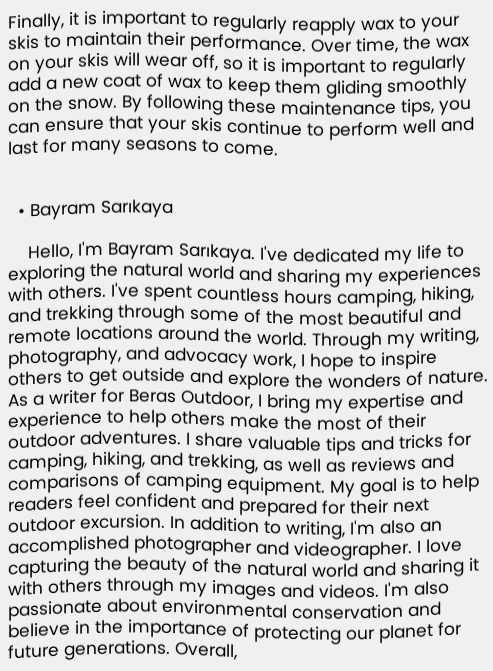Finally, it is important to regularly reapply wax to your skis to maintain their performance. Over time, the wax on your skis will wear off, so it is important to regularly add a new coat of wax to keep them gliding smoothly on the snow. By following these maintenance tips, you can ensure that your skis continue to perform well and last for many seasons to come.


  • Bayram Sarıkaya

    Hello, I'm Bayram Sarıkaya. I've dedicated my life to exploring the natural world and sharing my experiences with others. I've spent countless hours camping, hiking, and trekking through some of the most beautiful and remote locations around the world. Through my writing, photography, and advocacy work, I hope to inspire others to get outside and explore the wonders of nature. As a writer for Beras Outdoor, I bring my expertise and experience to help others make the most of their outdoor adventures. I share valuable tips and tricks for camping, hiking, and trekking, as well as reviews and comparisons of camping equipment. My goal is to help readers feel confident and prepared for their next outdoor excursion. In addition to writing, I'm also an accomplished photographer and videographer. I love capturing the beauty of the natural world and sharing it with others through my images and videos. I'm also passionate about environmental conservation and believe in the importance of protecting our planet for future generations. Overall,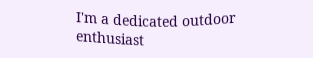I'm a dedicated outdoor enthusiast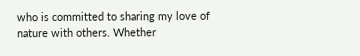who is committed to sharing my love of nature with others. Whether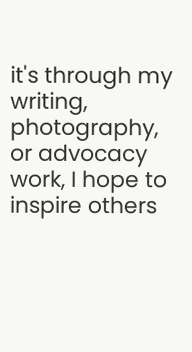it's through my writing, photography, or advocacy work, I hope to inspire others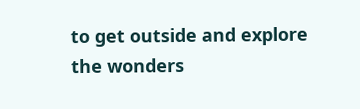to get outside and explore the wonders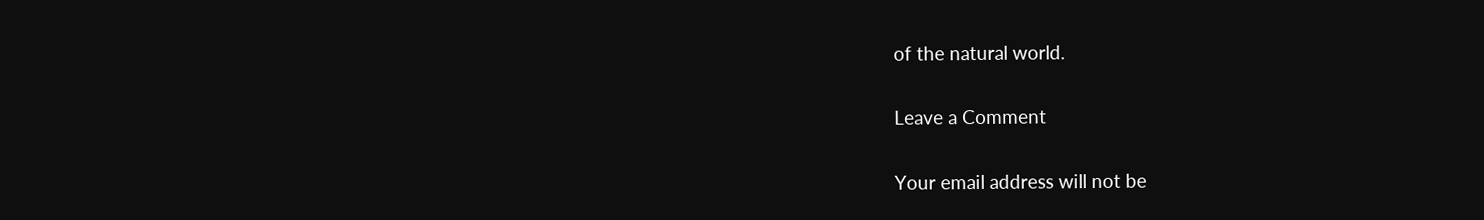of the natural world.

Leave a Comment

Your email address will not be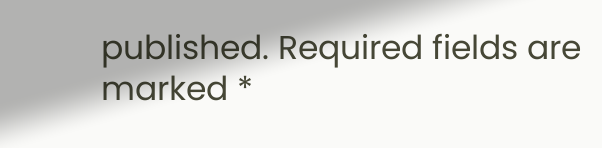published. Required fields are marked *